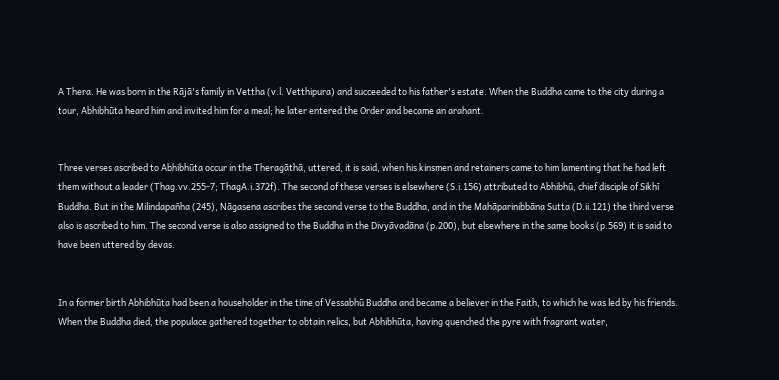A Thera. He was born in the Rājā's family in Vettha (v.l. Vetthipura) and succeeded to his father's estate. When the Buddha came to the city during a tour, Abhibhūta heard him and invited him for a meal; he later entered the Order and became an arahant.


Three verses ascribed to Abhibhūta occur in the Theragāthā, uttered, it is said, when his kinsmen and retainers came to him lamenting that he had left them without a leader (Thag.vv.255-7; ThagA.i.372f). The second of these verses is elsewhere (S.i.156) attributed to Abhibhū, chief disciple of Sikhī Buddha. But in the Milindapañha (245), Nāgasena ascribes the second verse to the Buddha, and in the Mahāparinibbāna Sutta (D.ii.121) the third verse also is ascribed to him. The second verse is also assigned to the Buddha in the Divyāvadāna (p.200), but elsewhere in the same books (p.569) it is said to have been uttered by devas.


In a former birth Abhibhūta had been a householder in the time of Vessabhū Buddha and became a believer in the Faith, to which he was led by his friends. When the Buddha died, the populace gathered together to obtain relics, but Abhibhūta, having quenched the pyre with fragrant water,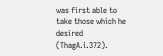was first able to take those which he desired (ThagA.i.372).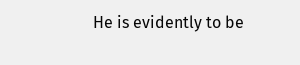He is evidently to be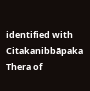identified with Citakanibbāpaka Thera of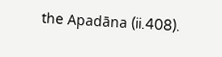the Apadāna (ii.408).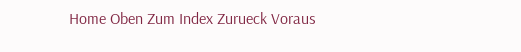Home Oben Zum Index Zurueck Voraus